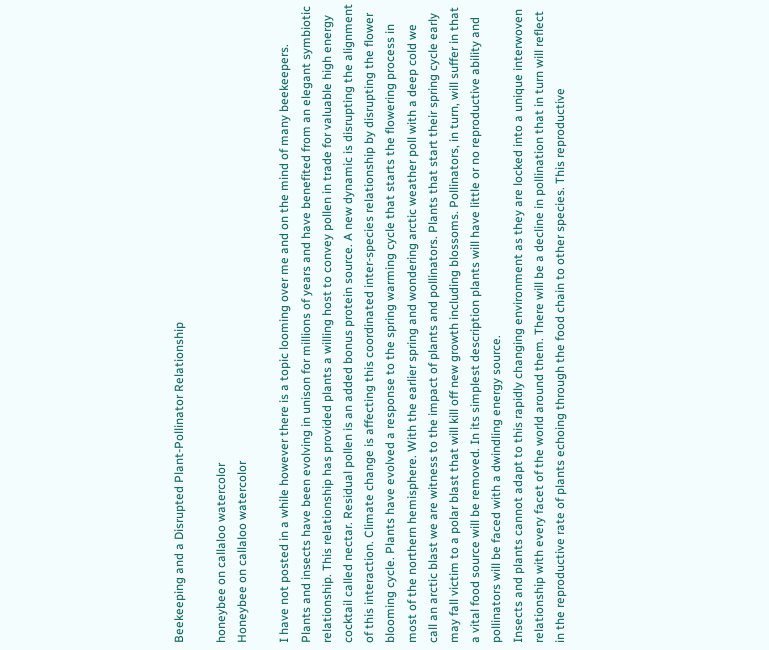Beekeeping and a Disrupted Plant-Pollinator Relationship

honeybee on callaloo watercolor
Honeybee on callaloo watercolor

I have not posted in a while however there is a topic looming over me and on the mind of many beekeepers.
Plants and insects have been evolving in unison for millions of years and have benefited from an elegant symbiotic relationship. This relationship has provided plants a willing host to convey pollen in trade for valuable high energy cocktail called nectar. Residual pollen is an added bonus protein source. A new dynamic is disrupting the alignment of this interaction. Climate change is affecting this coordinated inter-species relationship by disrupting the flower blooming cycle. Plants have evolved a response to the spring warming cycle that starts the flowering process in most of the northern hemisphere. With the earlier spring and wondering arctic weather poll with a deep cold we call an arctic blast we are witness to the impact of plants and pollinators. Plants that start their spring cycle early may fall victim to a polar blast that will kill off new growth including blossoms. Pollinators, in turn, will suffer in that a vital food source will be removed. In its simplest description plants will have little or no reproductive ability and pollinators will be faced with a dwindling energy source.
Insects and plants cannot adapt to this rapidly changing environment as they are locked into a unique interwoven relationship with every facet of the world around them. There will be a decline in pollination that in turn will reflect in the reproductive rate of plants echoing through the food chain to other species. This reproductive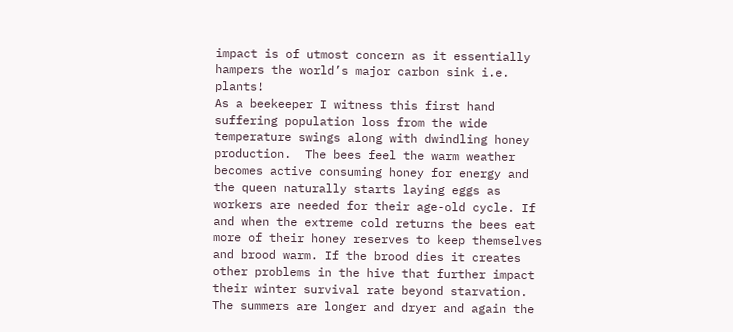impact is of utmost concern as it essentially hampers the world’s major carbon sink i.e. plants!
As a beekeeper I witness this first hand suffering population loss from the wide temperature swings along with dwindling honey production.  The bees feel the warm weather becomes active consuming honey for energy and the queen naturally starts laying eggs as workers are needed for their age-old cycle. If and when the extreme cold returns the bees eat more of their honey reserves to keep themselves and brood warm. If the brood dies it creates other problems in the hive that further impact their winter survival rate beyond starvation. The summers are longer and dryer and again the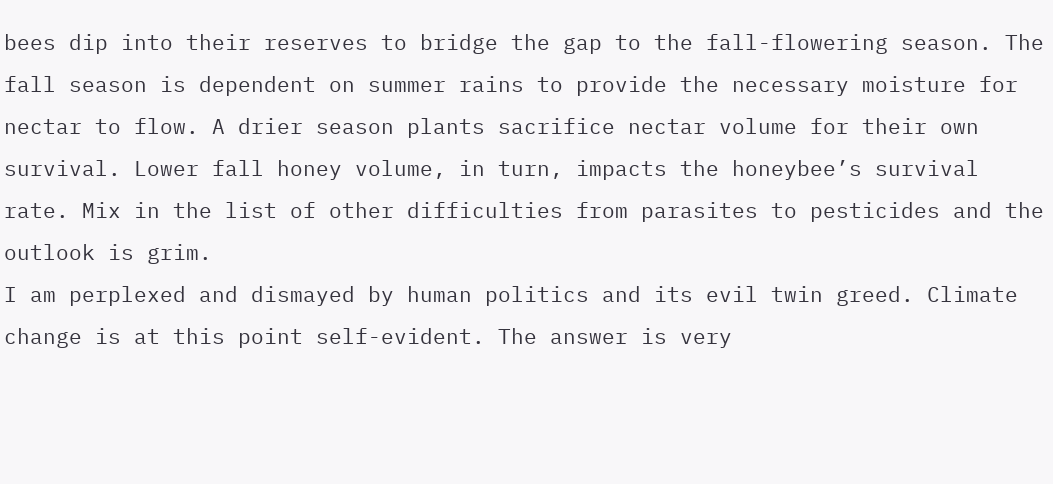bees dip into their reserves to bridge the gap to the fall-flowering season. The fall season is dependent on summer rains to provide the necessary moisture for nectar to flow. A drier season plants sacrifice nectar volume for their own survival. Lower fall honey volume, in turn, impacts the honeybee’s survival rate. Mix in the list of other difficulties from parasites to pesticides and the outlook is grim.
I am perplexed and dismayed by human politics and its evil twin greed. Climate change is at this point self-evident. The answer is very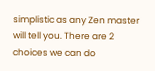simplistic as any Zen master will tell you. There are 2 choices we can do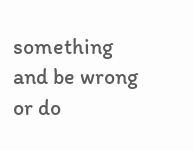something and be wrong or do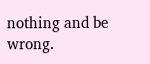nothing and be wrong.